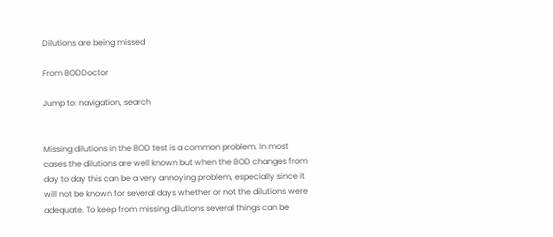Dilutions are being missed

From BODDoctor

Jump to: navigation, search


Missing dilutions in the BOD test is a common problem. In most cases the dilutions are well known but when the BOD changes from day to day this can be a very annoying problem, especially since it will not be known for several days whether or not the dilutions were adequate. To keep from missing dilutions several things can be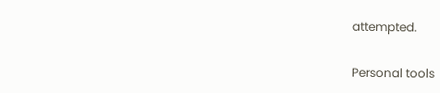attempted.

Personal tools